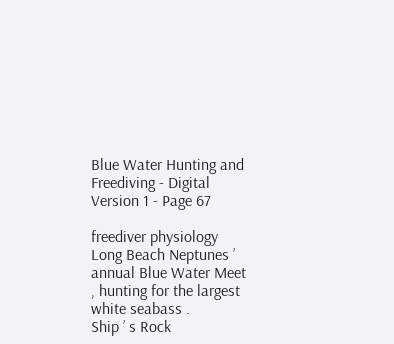Blue Water Hunting and Freediving - Digital Version 1 - Page 67

freediver physiology
Long Beach Neptunes ’ annual Blue Water Meet , hunting for the largest white seabass .
Ship ’ s Rock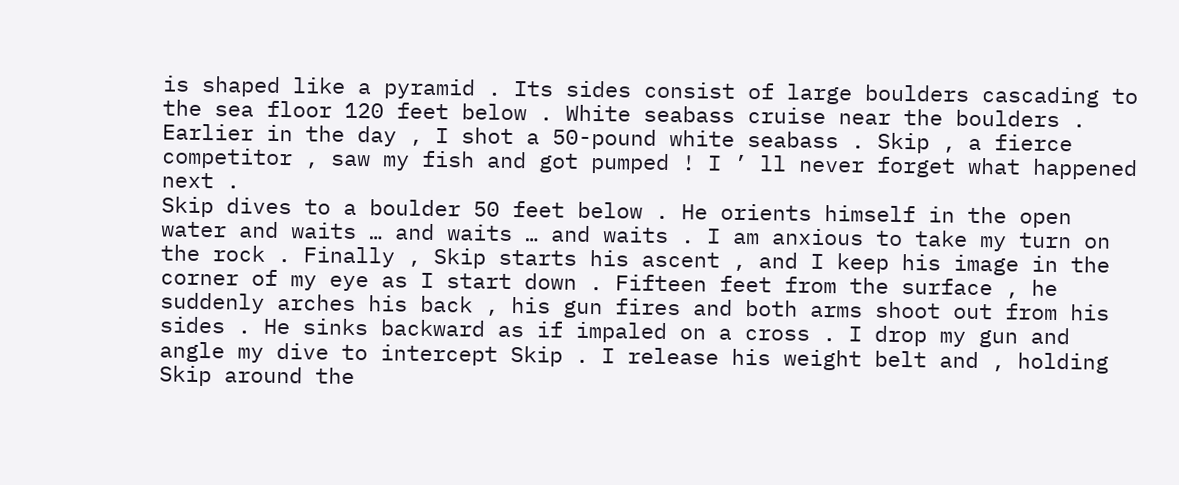is shaped like a pyramid . Its sides consist of large boulders cascading to the sea floor 120 feet below . White seabass cruise near the boulders . Earlier in the day , I shot a 50-pound white seabass . Skip , a fierce competitor , saw my fish and got pumped ! I ’ ll never forget what happened next .
Skip dives to a boulder 50 feet below . He orients himself in the open water and waits … and waits … and waits . I am anxious to take my turn on the rock . Finally , Skip starts his ascent , and I keep his image in the corner of my eye as I start down . Fifteen feet from the surface , he suddenly arches his back , his gun fires and both arms shoot out from his sides . He sinks backward as if impaled on a cross . I drop my gun and angle my dive to intercept Skip . I release his weight belt and , holding Skip around the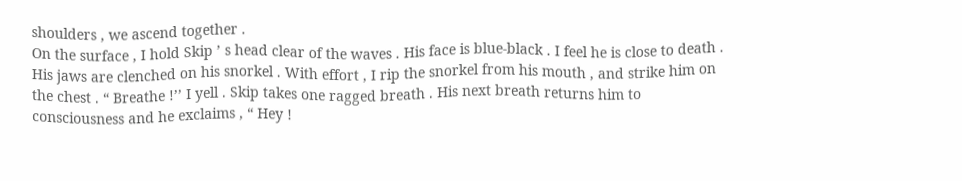shoulders , we ascend together .
On the surface , I hold Skip ’ s head clear of the waves . His face is blue-black . I feel he is close to death . His jaws are clenched on his snorkel . With effort , I rip the snorkel from his mouth , and strike him on the chest . “ Breathe !’’ I yell . Skip takes one ragged breath . His next breath returns him to consciousness and he exclaims , “ Hey !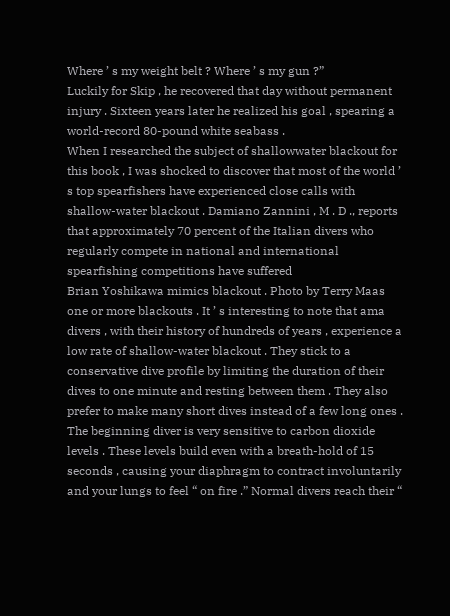Where ’ s my weight belt ? Where ’ s my gun ?”
Luckily for Skip , he recovered that day without permanent injury . Sixteen years later he realized his goal , spearing a world-record 80-pound white seabass .
When I researched the subject of shallowwater blackout for this book , I was shocked to discover that most of the world ’ s top spearfishers have experienced close calls with shallow-water blackout . Damiano Zannini , M . D ., reports that approximately 70 percent of the Italian divers who regularly compete in national and international spearfishing competitions have suffered
Brian Yoshikawa mimics blackout . Photo by Terry Maas one or more blackouts . It ’ s interesting to note that ama divers , with their history of hundreds of years , experience a low rate of shallow-water blackout . They stick to a conservative dive profile by limiting the duration of their dives to one minute and resting between them . They also prefer to make many short dives instead of a few long ones .
The beginning diver is very sensitive to carbon dioxide levels . These levels build even with a breath-hold of 15 seconds , causing your diaphragm to contract involuntarily and your lungs to feel “ on fire .” Normal divers reach their “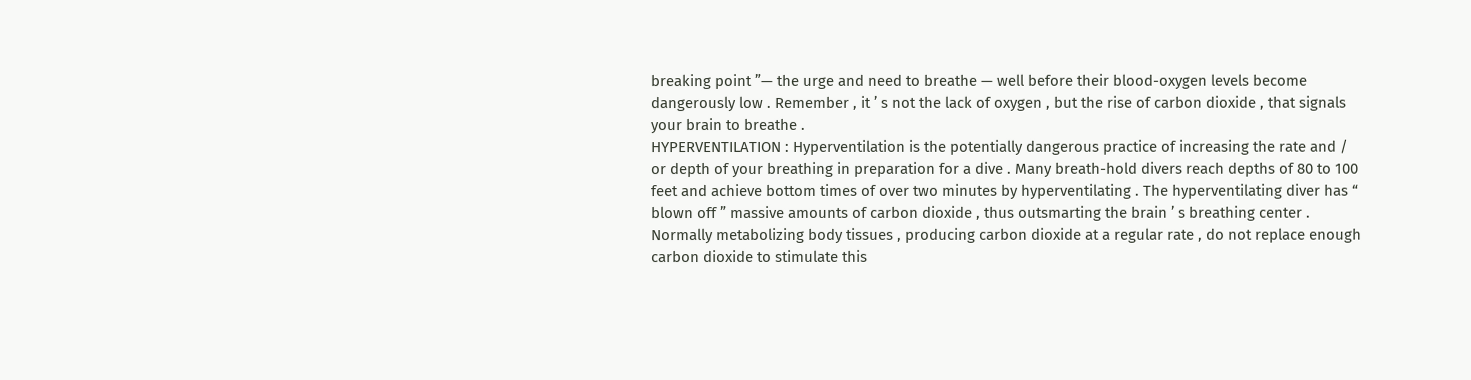breaking point ”— the urge and need to breathe — well before their blood-oxygen levels become dangerously low . Remember , it ’ s not the lack of oxygen , but the rise of carbon dioxide , that signals your brain to breathe .
HYPERVENTILATION : Hyperventilation is the potentially dangerous practice of increasing the rate and / or depth of your breathing in preparation for a dive . Many breath-hold divers reach depths of 80 to 100 feet and achieve bottom times of over two minutes by hyperventilating . The hyperventilating diver has “ blown off ” massive amounts of carbon dioxide , thus outsmarting the brain ’ s breathing center . Normally metabolizing body tissues , producing carbon dioxide at a regular rate , do not replace enough carbon dioxide to stimulate this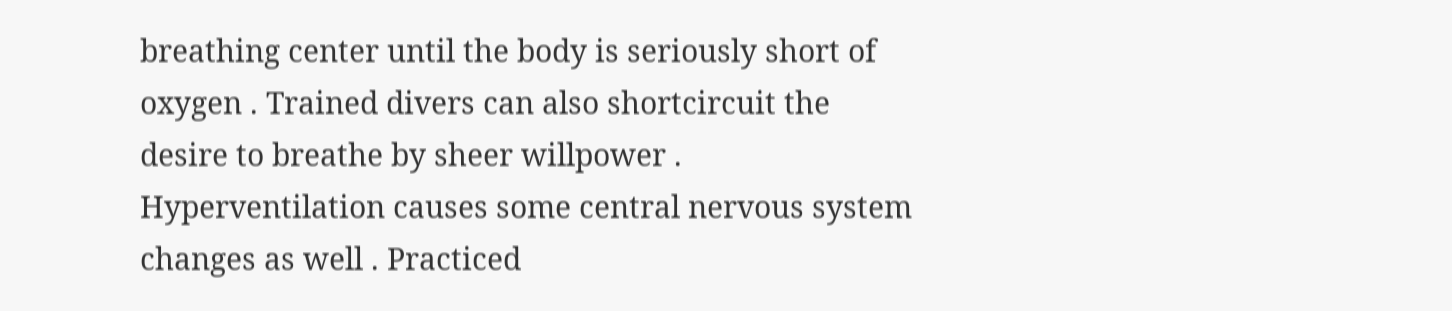breathing center until the body is seriously short of oxygen . Trained divers can also shortcircuit the desire to breathe by sheer willpower . Hyperventilation causes some central nervous system changes as well . Practiced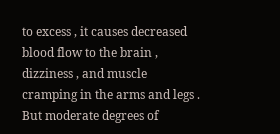to excess , it causes decreased blood flow to the brain , dizziness , and muscle cramping in the arms and legs . But moderate degrees of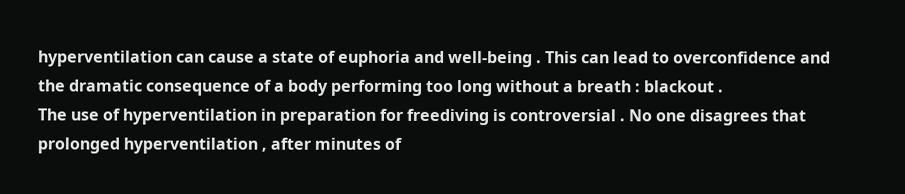hyperventilation can cause a state of euphoria and well-being . This can lead to overconfidence and the dramatic consequence of a body performing too long without a breath : blackout .
The use of hyperventilation in preparation for freediving is controversial . No one disagrees that prolonged hyperventilation , after minutes of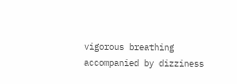vigorous breathing accompanied by dizziness